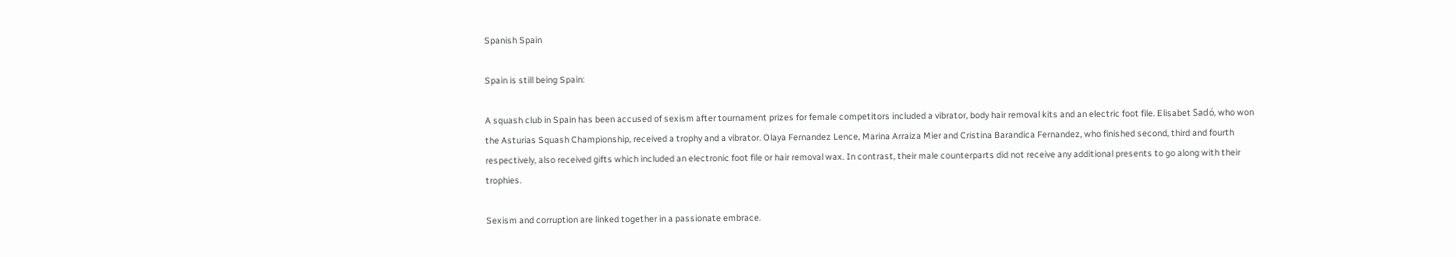Spanish Spain

Spain is still being Spain:

A squash club in Spain has been accused of sexism after tournament prizes for female competitors included a vibrator, body hair removal kits and an electric foot file. Elisabet Sadó, who won the Asturias Squash Championship, received a trophy and a vibrator. Olaya Fernandez Lence, Marina Arraiza Mier and Cristina Barandica Fernandez, who finished second, third and fourth respectively, also received gifts which included an electronic foot file or hair removal wax. In contrast, their male counterparts did not receive any additional presents to go along with their trophies.

Sexism and corruption are linked together in a passionate embrace.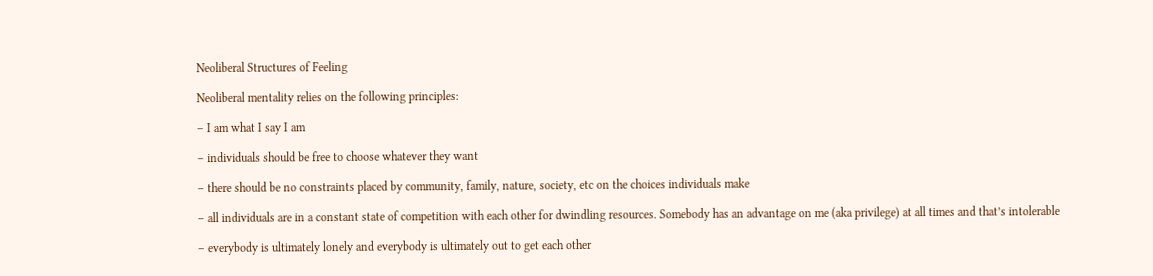Neoliberal Structures of Feeling

Neoliberal mentality relies on the following principles:

– I am what I say I am

– individuals should be free to choose whatever they want

– there should be no constraints placed by community, family, nature, society, etc on the choices individuals make

– all individuals are in a constant state of competition with each other for dwindling resources. Somebody has an advantage on me (aka privilege) at all times and that’s intolerable

– everybody is ultimately lonely and everybody is ultimately out to get each other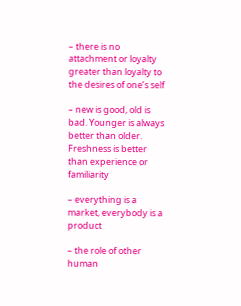– there is no attachment or loyalty greater than loyalty to the desires of one’s self

– new is good, old is bad. Younger is always better than older. Freshness is better than experience or familiarity

– everything is a market, everybody is a product

– the role of other human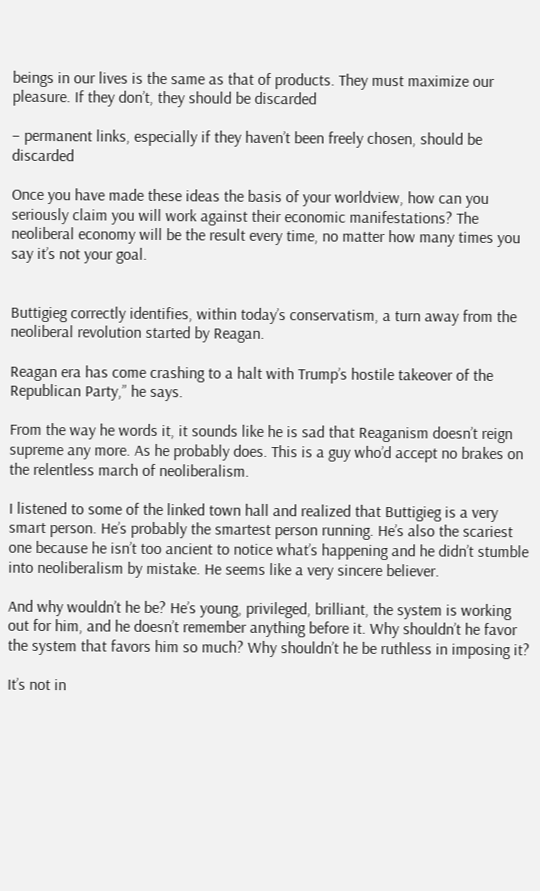beings in our lives is the same as that of products. They must maximize our pleasure. If they don’t, they should be discarded

– permanent links, especially if they haven’t been freely chosen, should be discarded

Once you have made these ideas the basis of your worldview, how can you seriously claim you will work against their economic manifestations? The neoliberal economy will be the result every time, no matter how many times you say it’s not your goal.


Buttigieg correctly identifies, within today’s conservatism, a turn away from the neoliberal revolution started by Reagan.

Reagan era has come crashing to a halt with Trump’s hostile takeover of the Republican Party,” he says.

From the way he words it, it sounds like he is sad that Reaganism doesn’t reign supreme any more. As he probably does. This is a guy who’d accept no brakes on the relentless march of neoliberalism.

I listened to some of the linked town hall and realized that Buttigieg is a very smart person. He’s probably the smartest person running. He’s also the scariest one because he isn’t too ancient to notice what’s happening and he didn’t stumble into neoliberalism by mistake. He seems like a very sincere believer.

And why wouldn’t he be? He’s young, privileged, brilliant, the system is working out for him, and he doesn’t remember anything before it. Why shouldn’t he favor the system that favors him so much? Why shouldn’t he be ruthless in imposing it?

It’s not in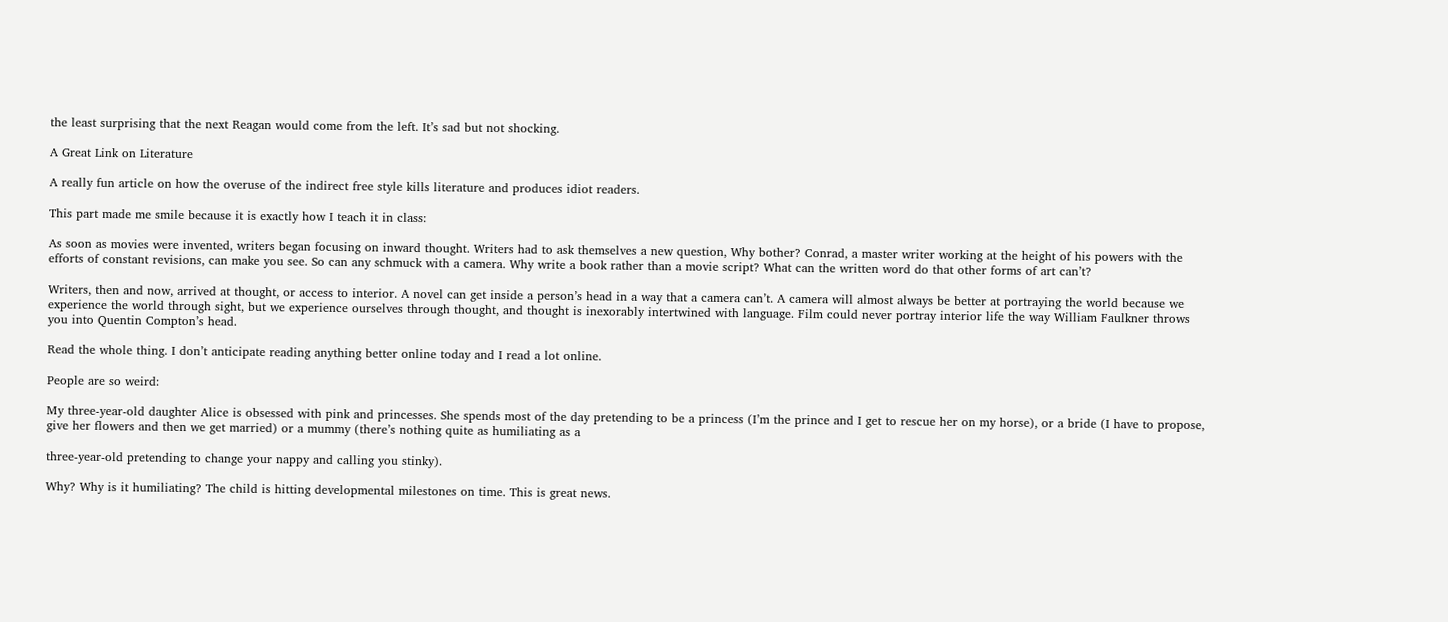the least surprising that the next Reagan would come from the left. It’s sad but not shocking.

A Great Link on Literature

A really fun article on how the overuse of the indirect free style kills literature and produces idiot readers.

This part made me smile because it is exactly how I teach it in class:

As soon as movies were invented, writers began focusing on inward thought. Writers had to ask themselves a new question, Why bother? Conrad, a master writer working at the height of his powers with the efforts of constant revisions, can make you see. So can any schmuck with a camera. Why write a book rather than a movie script? What can the written word do that other forms of art can’t?

Writers, then and now, arrived at thought, or access to interior. A novel can get inside a person’s head in a way that a camera can’t. A camera will almost always be better at portraying the world because we experience the world through sight, but we experience ourselves through thought, and thought is inexorably intertwined with language. Film could never portray interior life the way William Faulkner throws you into Quentin Compton’s head.

Read the whole thing. I don’t anticipate reading anything better online today and I read a lot online.

People are so weird:

My three-year-old daughter Alice is obsessed with pink and princesses. She spends most of the day pretending to be a princess (I’m the prince and I get to rescue her on my horse), or a bride (I have to propose, give her flowers and then we get married) or a mummy (there’s nothing quite as humiliating as a

three-year-old pretending to change your nappy and calling you stinky).

Why? Why is it humiliating? The child is hitting developmental milestones on time. This is great news.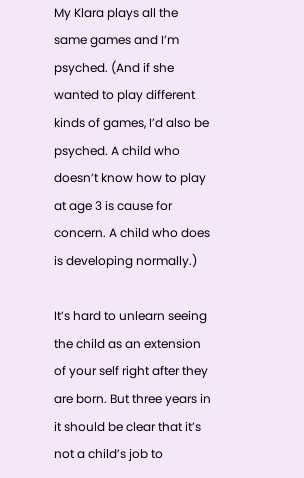My Klara plays all the same games and I’m psyched. (And if she wanted to play different kinds of games, I’d also be psyched. A child who doesn’t know how to play at age 3 is cause for concern. A child who does is developing normally.)

It’s hard to unlearn seeing the child as an extension of your self right after they are born. But three years in it should be clear that it’s not a child’s job to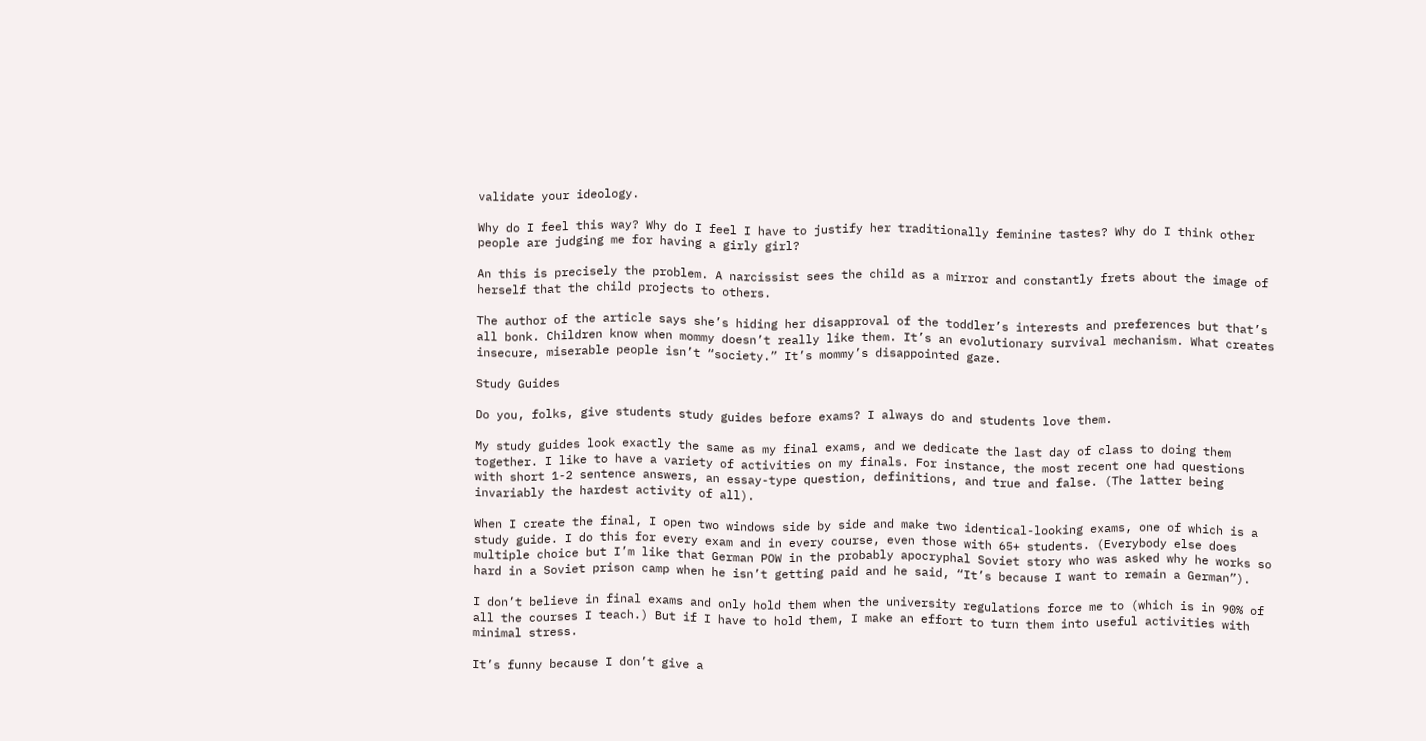validate your ideology.

Why do I feel this way? Why do I feel I have to justify her traditionally feminine tastes? Why do I think other people are judging me for having a girly girl?

An this is precisely the problem. A narcissist sees the child as a mirror and constantly frets about the image of herself that the child projects to others.

The author of the article says she’s hiding her disapproval of the toddler’s interests and preferences but that’s all bonk. Children know when mommy doesn’t really like them. It’s an evolutionary survival mechanism. What creates insecure, miserable people isn’t “society.” It’s mommy’s disappointed gaze.

Study Guides

Do you, folks, give students study guides before exams? I always do and students love them.

My study guides look exactly the same as my final exams, and we dedicate the last day of class to doing them together. I like to have a variety of activities on my finals. For instance, the most recent one had questions with short 1-2 sentence answers, an essay-type question, definitions, and true and false. (The latter being invariably the hardest activity of all).

When I create the final, I open two windows side by side and make two identical-looking exams, one of which is a study guide. I do this for every exam and in every course, even those with 65+ students. (Everybody else does multiple choice but I’m like that German POW in the probably apocryphal Soviet story who was asked why he works so hard in a Soviet prison camp when he isn’t getting paid and he said, “It’s because I want to remain a German”).

I don’t believe in final exams and only hold them when the university regulations force me to (which is in 90% of all the courses I teach.) But if I have to hold them, I make an effort to turn them into useful activities with minimal stress.

It’s funny because I don’t give a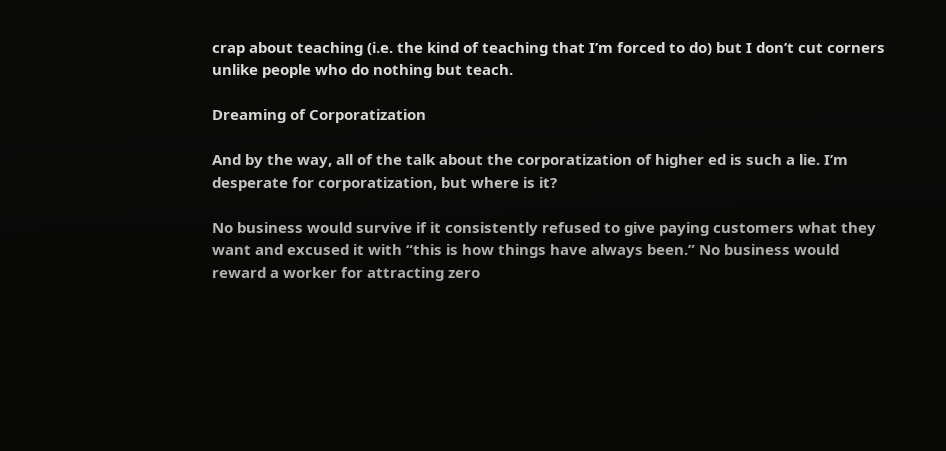crap about teaching (i.e. the kind of teaching that I’m forced to do) but I don’t cut corners unlike people who do nothing but teach.

Dreaming of Corporatization

And by the way, all of the talk about the corporatization of higher ed is such a lie. I’m desperate for corporatization, but where is it?

No business would survive if it consistently refused to give paying customers what they want and excused it with “this is how things have always been.” No business would reward a worker for attracting zero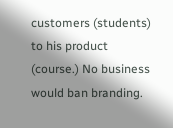customers (students) to his product (course.) No business would ban branding.